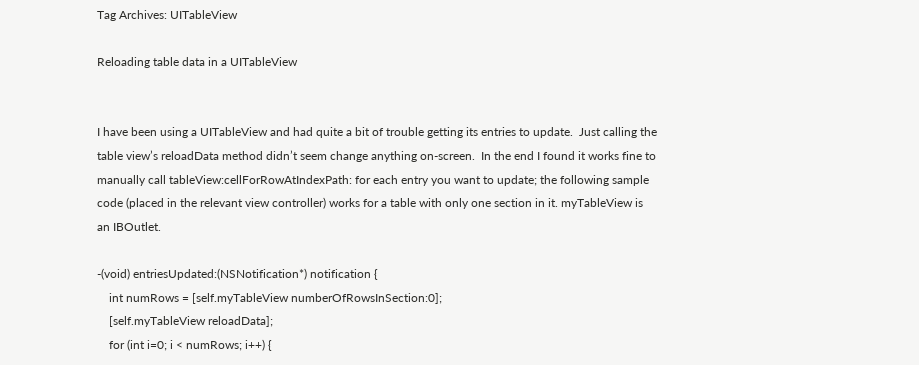Tag Archives: UITableView

Reloading table data in a UITableView


I have been using a UITableView and had quite a bit of trouble getting its entries to update.  Just calling the table view’s reloadData method didn’t seem change anything on-screen.  In the end I found it works fine to manually call tableView:cellForRowAtIndexPath: for each entry you want to update; the following sample code (placed in the relevant view controller) works for a table with only one section in it. myTableView is an IBOutlet.

-(void) entriesUpdated:(NSNotification*) notification {
    int numRows = [self.myTableView numberOfRowsInSection:0];
    [self.myTableView reloadData];
    for (int i=0; i < numRows; i++) {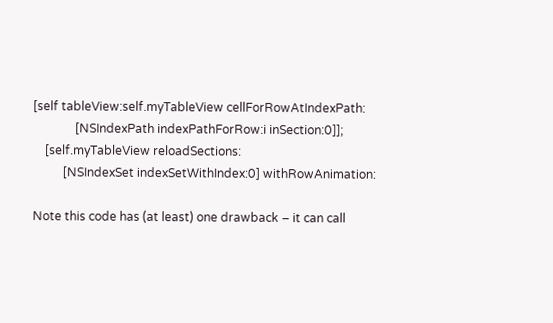[self tableView:self.myTableView cellForRowAtIndexPath:
              [NSIndexPath indexPathForRow:i inSection:0]];
    [self.myTableView reloadSections:
          [NSIndexSet indexSetWithIndex:0] withRowAnimation:

Note this code has (at least) one drawback – it can call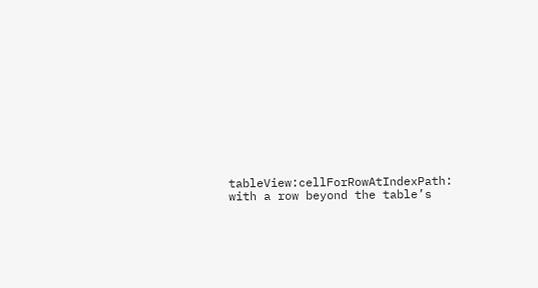tableView:cellForRowAtIndexPath: with a row beyond the table’s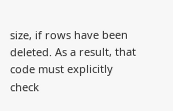size, if rows have been deleted. As a result, that code must explicitly check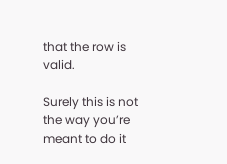that the row is valid.

Surely this is not the way you’re meant to do it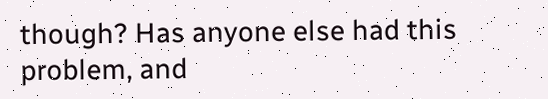though? Has anyone else had this problem, and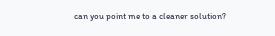can you point me to a cleaner solution?